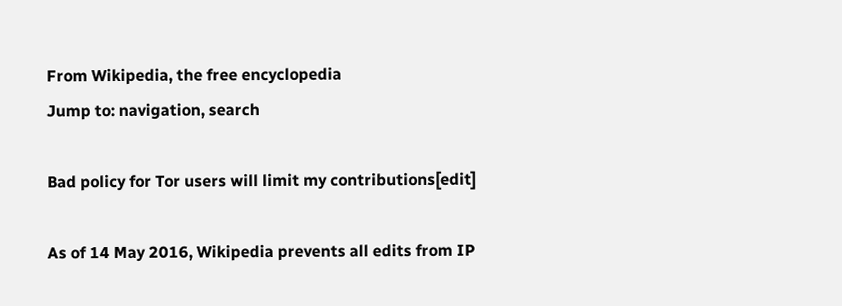From Wikipedia, the free encyclopedia
Jump to: navigation, search

Bad policy for Tor users will limit my contributions[edit]

As of 14 May 2016, Wikipedia prevents all edits from IP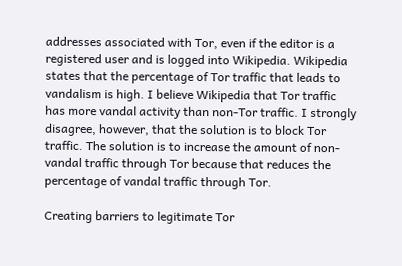addresses associated with Tor, even if the editor is a registered user and is logged into Wikipedia. Wikipedia states that the percentage of Tor traffic that leads to vandalism is high. I believe Wikipedia that Tor traffic has more vandal activity than non-Tor traffic. I strongly disagree, however, that the solution is to block Tor traffic. The solution is to increase the amount of non-vandal traffic through Tor because that reduces the percentage of vandal traffic through Tor.

Creating barriers to legitimate Tor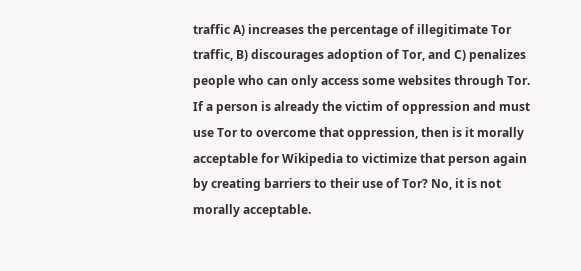traffic A) increases the percentage of illegitimate Tor traffic, B) discourages adoption of Tor, and C) penalizes people who can only access some websites through Tor. If a person is already the victim of oppression and must use Tor to overcome that oppression, then is it morally acceptable for Wikipedia to victimize that person again by creating barriers to their use of Tor? No, it is not morally acceptable.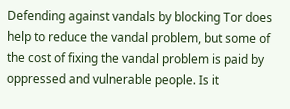Defending against vandals by blocking Tor does help to reduce the vandal problem, but some of the cost of fixing the vandal problem is paid by oppressed and vulnerable people. Is it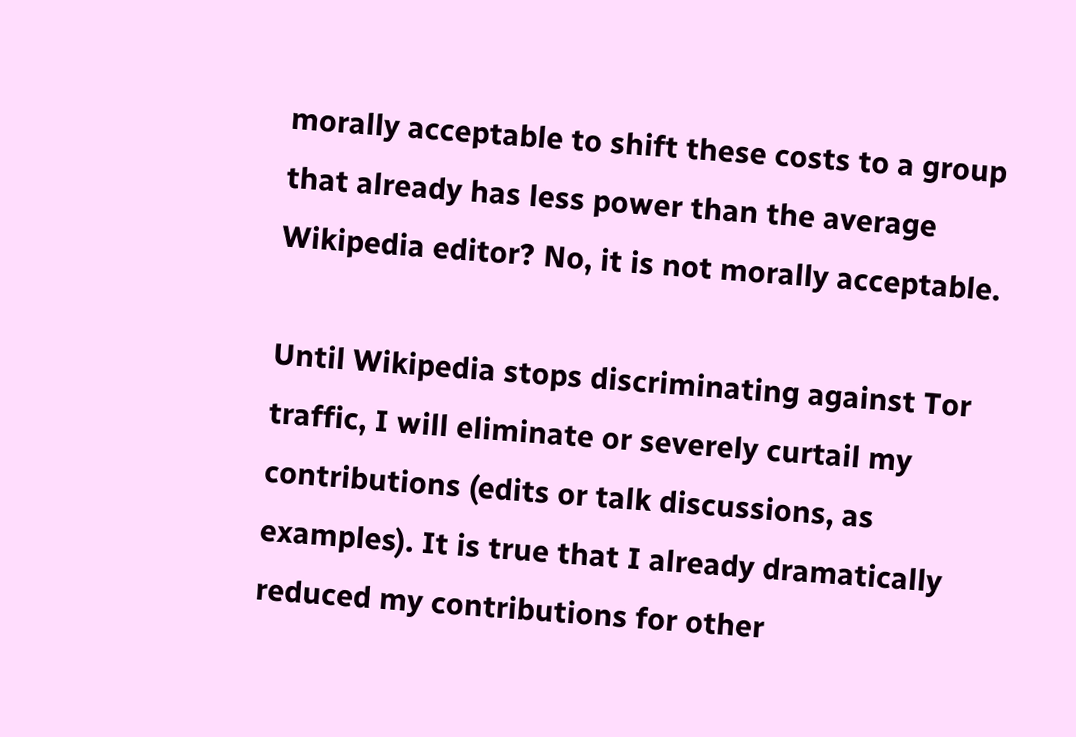morally acceptable to shift these costs to a group that already has less power than the average Wikipedia editor? No, it is not morally acceptable.

Until Wikipedia stops discriminating against Tor traffic, I will eliminate or severely curtail my contributions (edits or talk discussions, as examples). It is true that I already dramatically reduced my contributions for other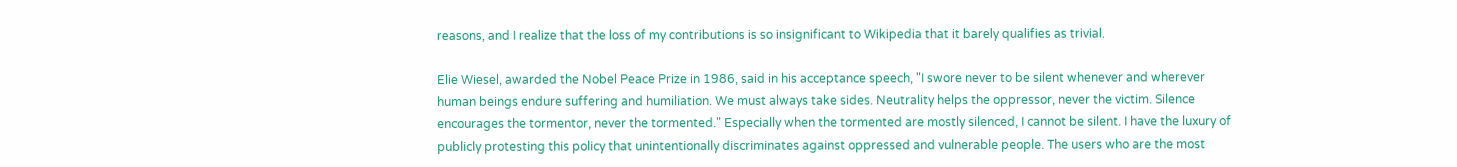reasons, and I realize that the loss of my contributions is so insignificant to Wikipedia that it barely qualifies as trivial.

Elie Wiesel, awarded the Nobel Peace Prize in 1986, said in his acceptance speech, "I swore never to be silent whenever and wherever human beings endure suffering and humiliation. We must always take sides. Neutrality helps the oppressor, never the victim. Silence encourages the tormentor, never the tormented." Especially when the tormented are mostly silenced, I cannot be silent. I have the luxury of publicly protesting this policy that unintentionally discriminates against oppressed and vulnerable people. The users who are the most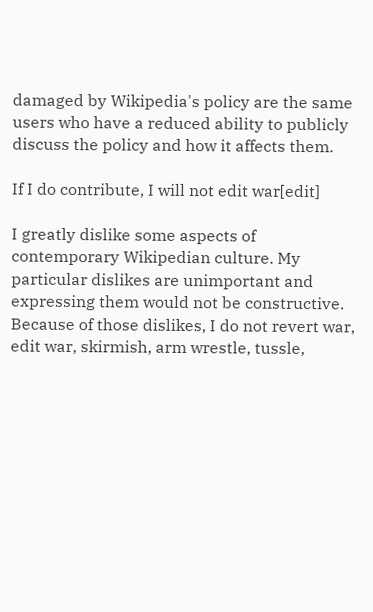damaged by Wikipedia's policy are the same users who have a reduced ability to publicly discuss the policy and how it affects them.

If I do contribute, I will not edit war[edit]

I greatly dislike some aspects of contemporary Wikipedian culture. My particular dislikes are unimportant and expressing them would not be constructive. Because of those dislikes, I do not revert war, edit war, skirmish, arm wrestle, tussle,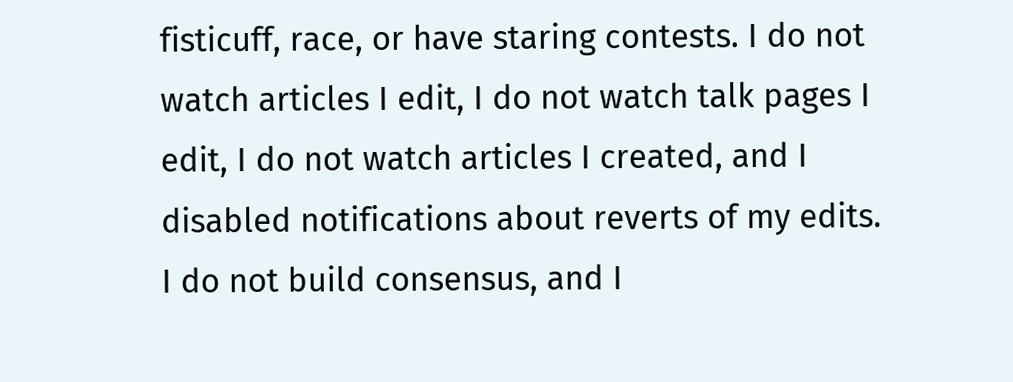fisticuff, race, or have staring contests. I do not watch articles I edit, I do not watch talk pages I edit, I do not watch articles I created, and I disabled notifications about reverts of my edits. I do not build consensus, and I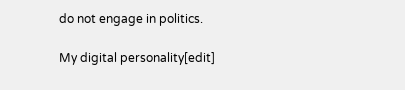do not engage in politics.

My digital personality[edit]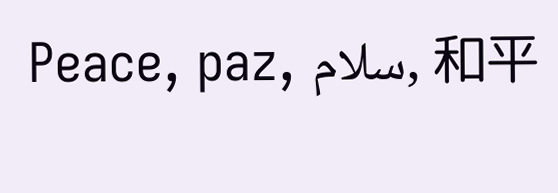Peace, paz, سلام, 和平